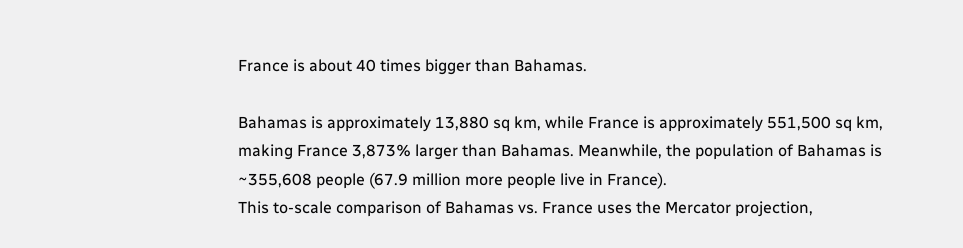France is about 40 times bigger than Bahamas.

Bahamas is approximately 13,880 sq km, while France is approximately 551,500 sq km, making France 3,873% larger than Bahamas. Meanwhile, the population of Bahamas is ~355,608 people (67.9 million more people live in France).
This to-scale comparison of Bahamas vs. France uses the Mercator projection,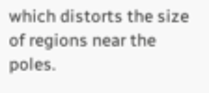which distorts the size of regions near the poles.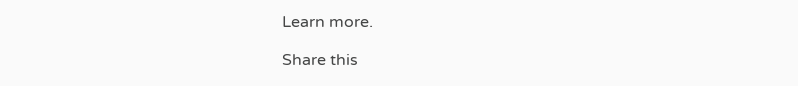Learn more.

Share this